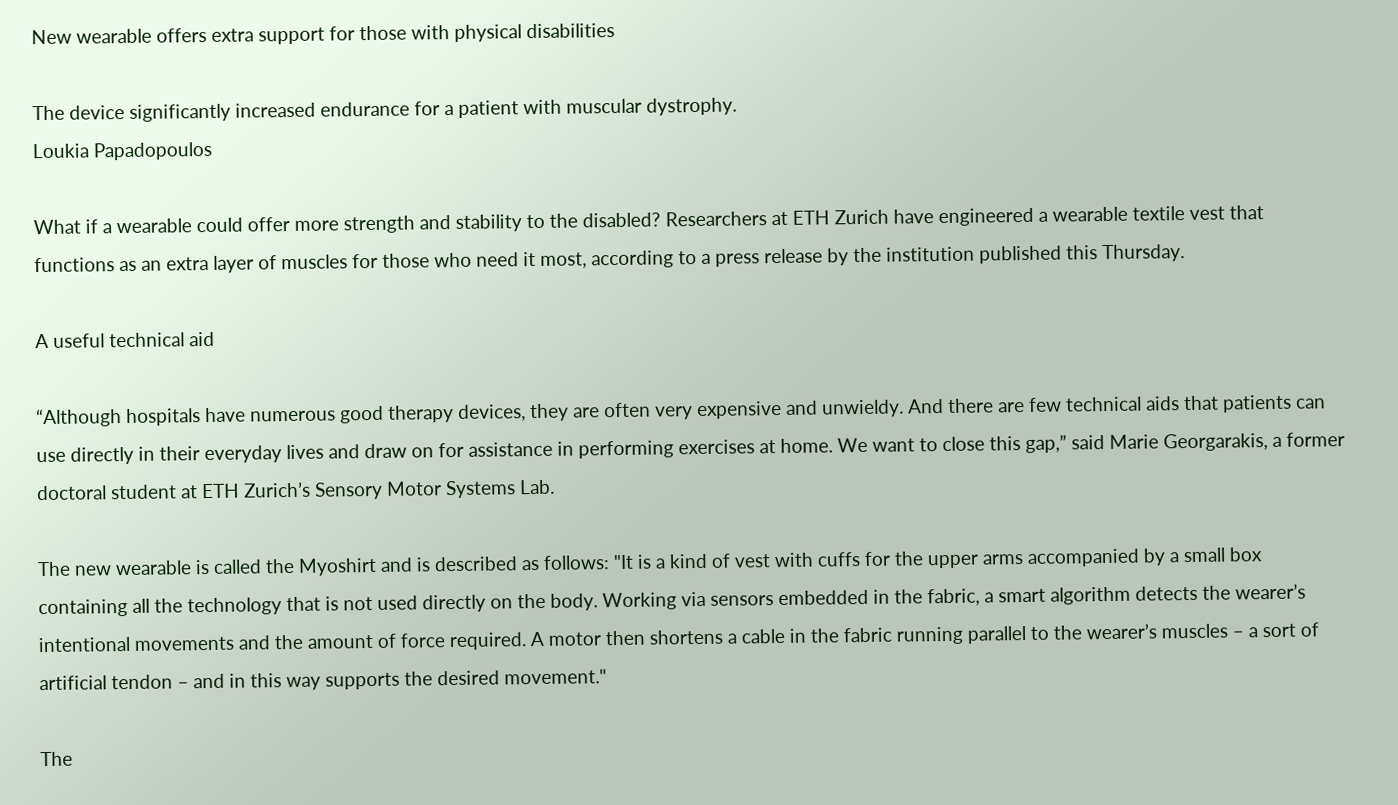New wearable offers extra support for those with physical disabilities

The device significantly increased endurance for a patient with muscular dystrophy.
Loukia Papadopoulos

What if a wearable could offer more strength and stability to the disabled? Researchers at ETH Zurich have engineered a wearable textile vest that functions as an extra layer of muscles for those who need it most, according to a press release by the institution published this Thursday.

A useful technical aid

“Although hospitals have numerous good therapy devices, they are often very expensive and unwieldy. And there are few technical aids that patients can use directly in their everyday lives and draw on for assistance in performing exercises at home. We want to close this gap,” said Marie Georgarakis, a former doctoral student at ETH Zurich’s Sensory Motor Systems Lab.

The new wearable is called the Myoshirt and is described as follows: "It is a kind of vest with cuffs for the upper arms accompanied by a small box containing all the technology that is not used directly on the body. Working via sensors embedded in the fabric, a smart algorithm detects the wearer’s intentional movements and the amount of force required. A motor then shortens a cable in the fabric running parallel to the wearer’s muscles – a sort of artificial tendon – and in this way supports the desired movement."

The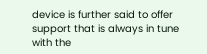device is further said to offer support that is always in tune with the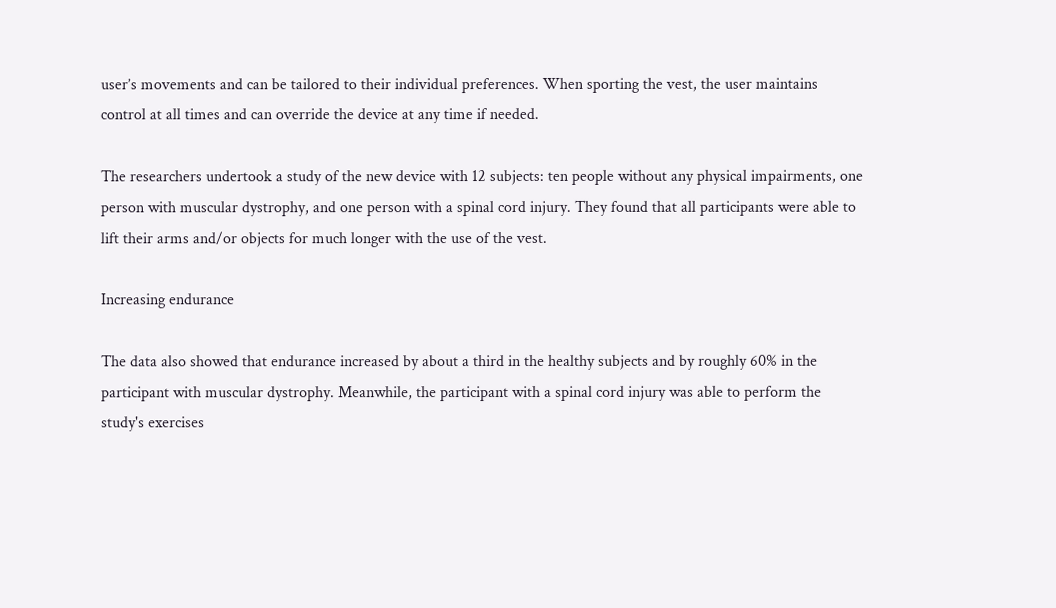user’s movements and can be tailored to their individual preferences. When sporting the vest, the user maintains control at all times and can override the device at any time if needed.

The researchers undertook a study of the new device with 12 subjects: ten people without any physical impairments, one person with muscular dystrophy, and one person with a spinal cord injury. They found that all participants were able to lift their arms and/or objects for much longer with the use of the vest.

Increasing endurance

The data also showed that endurance increased by about a third in the healthy subjects and by roughly 60% in the participant with muscular dystrophy. Meanwhile, the participant with a spinal cord injury was able to perform the study's exercises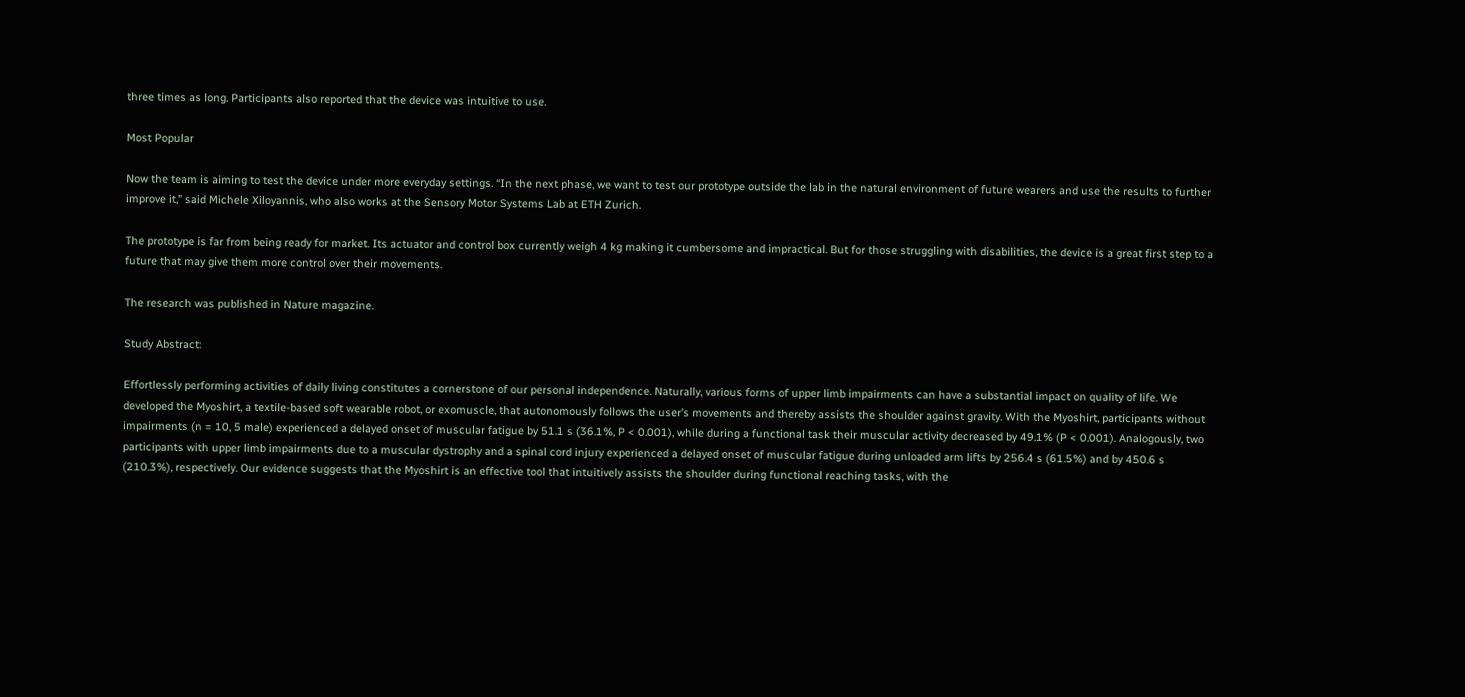three times as long. Participants also reported that the device was intuitive to use.

Most Popular

Now the team is aiming to test the device under more everyday settings. “In the next phase, we want to test our prototype outside the lab in the natural environment of future wearers and use the results to further improve it,” said Michele Xiloyannis, who also works at the Sensory Motor Systems Lab at ETH Zurich.

The prototype is far from being ready for market. Its actuator and control box currently weigh 4 kg making it cumbersome and impractical. But for those struggling with disabilities, the device is a great first step to a future that may give them more control over their movements.

The research was published in Nature magazine.

Study Abstract:

Effortlessly performing activities of daily living constitutes a cornerstone of our personal independence. Naturally, various forms of upper limb impairments can have a substantial impact on quality of life. We developed the Myoshirt, a textile-based soft wearable robot, or exomuscle, that autonomously follows the user’s movements and thereby assists the shoulder against gravity. With the Myoshirt, participants without impairments (n = 10, 5 male) experienced a delayed onset of muscular fatigue by 51.1 s (36.1%, P < 0.001), while during a functional task their muscular activity decreased by 49.1% (P < 0.001). Analogously, two participants with upper limb impairments due to a muscular dystrophy and a spinal cord injury experienced a delayed onset of muscular fatigue during unloaded arm lifts by 256.4 s (61.5%) and by 450.6 s (210.3%), respectively. Our evidence suggests that the Myoshirt is an effective tool that intuitively assists the shoulder during functional reaching tasks, with the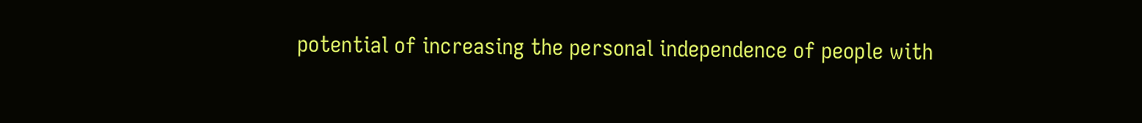potential of increasing the personal independence of people with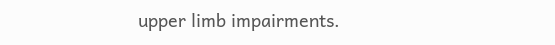upper limb impairments.